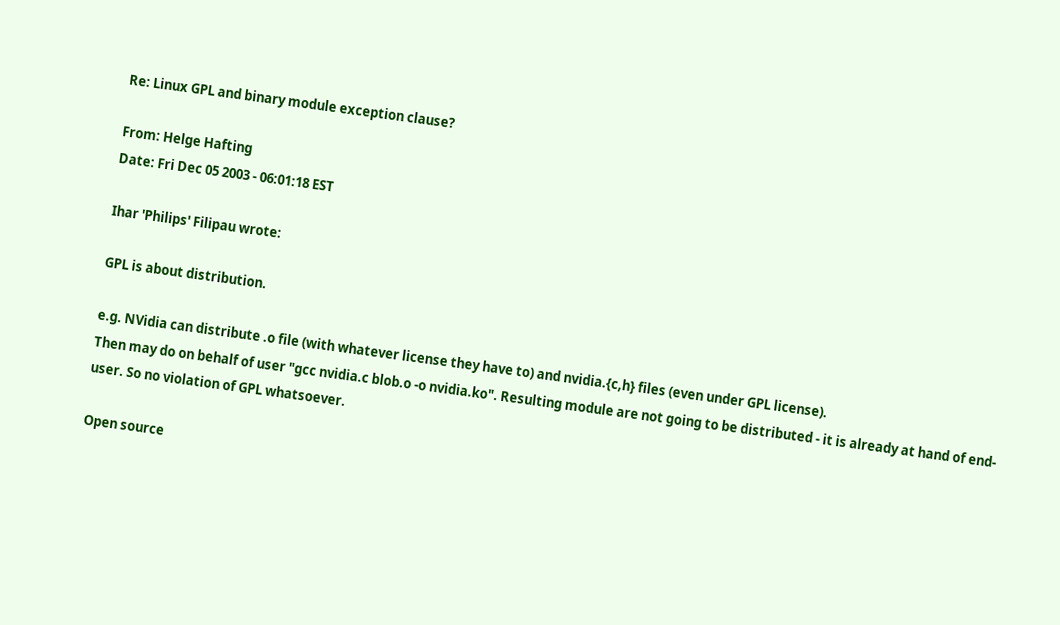Re: Linux GPL and binary module exception clause?

From: Helge Hafting
Date: Fri Dec 05 2003 - 06:01:18 EST

Ihar 'Philips' Filipau wrote:

GPL is about distribution.

e.g. NVidia can distribute .o file (with whatever license they have to) and nvidia.{c,h} files (even under GPL license).
Then may do on behalf of user "gcc nvidia.c blob.o -o nvidia.ko". Resulting module are not going to be distributed - it is already at hand of end-user. So no violation of GPL whatsoever.

Open source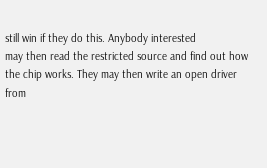still win if they do this. Anybody interested
may then read the restricted source and find out how
the chip works. They may then write an open driver
from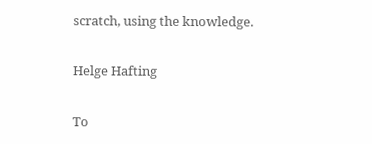scratch, using the knowledge.

Helge Hafting

To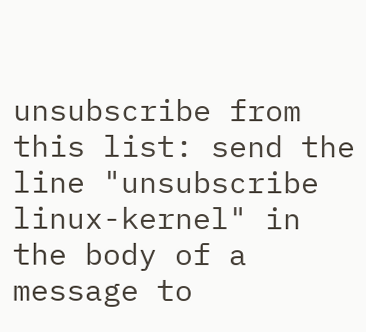unsubscribe from this list: send the line "unsubscribe linux-kernel" in
the body of a message to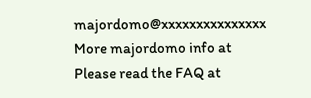majordomo@xxxxxxxxxxxxxxx
More majordomo info at
Please read the FAQ at